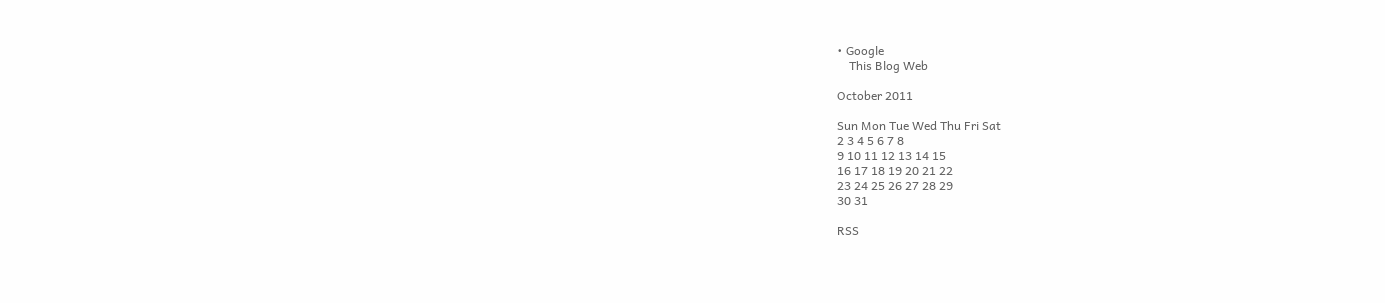• Google
    This Blog Web

October 2011

Sun Mon Tue Wed Thu Fri Sat
2 3 4 5 6 7 8
9 10 11 12 13 14 15
16 17 18 19 20 21 22
23 24 25 26 27 28 29
30 31

RSS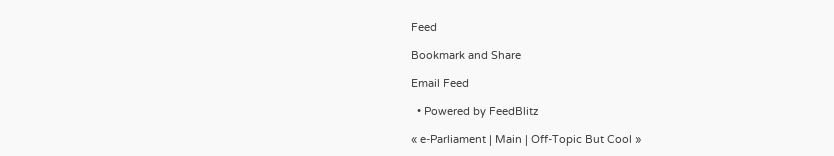Feed

Bookmark and Share

Email Feed

  • Powered by FeedBlitz

« e-Parliament | Main | Off-Topic But Cool »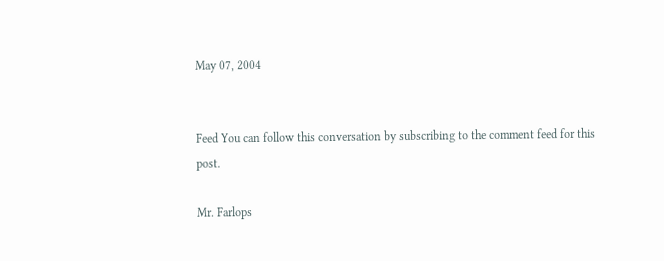May 07, 2004


Feed You can follow this conversation by subscribing to the comment feed for this post.

Mr. Farlops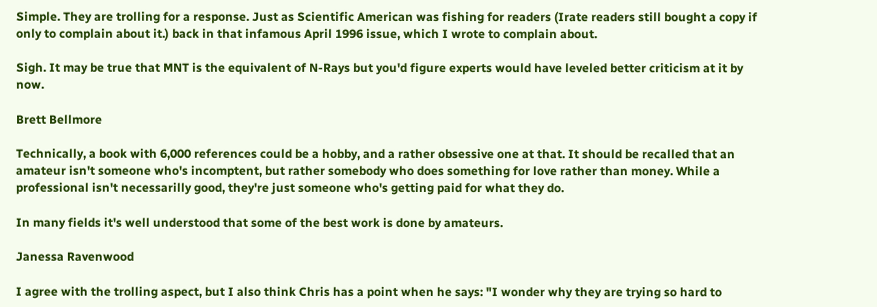Simple. They are trolling for a response. Just as Scientific American was fishing for readers (Irate readers still bought a copy if only to complain about it.) back in that infamous April 1996 issue, which I wrote to complain about.

Sigh. It may be true that MNT is the equivalent of N-Rays but you'd figure experts would have leveled better criticism at it by now.

Brett Bellmore

Technically, a book with 6,000 references could be a hobby, and a rather obsessive one at that. It should be recalled that an amateur isn't someone who's incomptent, but rather somebody who does something for love rather than money. While a professional isn't necessarilly good, they're just someone who's getting paid for what they do.

In many fields it's well understood that some of the best work is done by amateurs.

Janessa Ravenwood

I agree with the trolling aspect, but I also think Chris has a point when he says: "I wonder why they are trying so hard to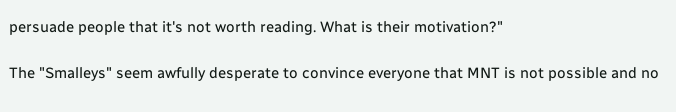persuade people that it's not worth reading. What is their motivation?"

The "Smalleys" seem awfully desperate to convince everyone that MNT is not possible and no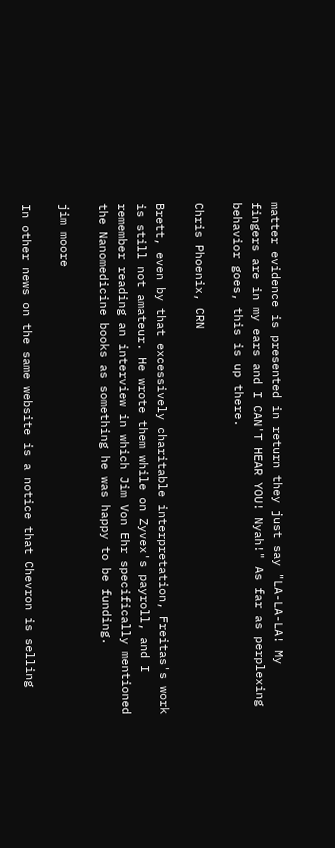matter evidence is presented in return they just say "LA-LA-LA! My fingers are in my ears and I CAN'T HEAR YOU! Nyah!" As far as perplexing behavior goes, this is up there.

Chris Phoenix, CRN

Brett, even by that excessively charitable interpretation, Freitas's work is still not amateur. He wrote them while on Zyvex's payroll, and I remember reading an interview in which Jim Von Ehr specifically mentioned the Nanomedicine books as something he was happy to be funding.

jim moore

In other news on the same website is a notice that Chevron is selling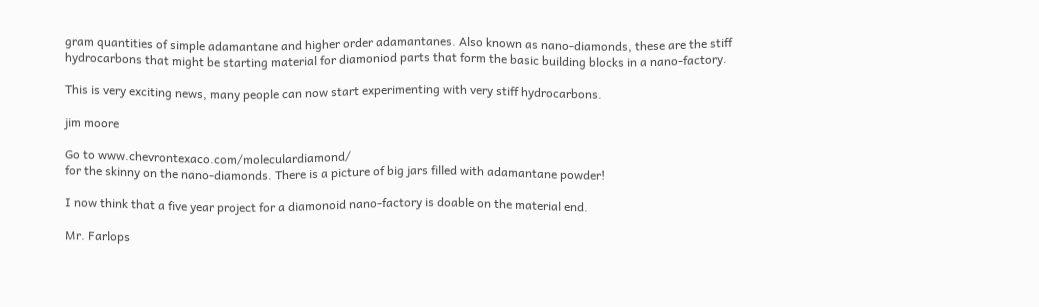gram quantities of simple adamantane and higher order adamantanes. Also known as nano-diamonds, these are the stiff hydrocarbons that might be starting material for diamoniod parts that form the basic building blocks in a nano-factory.

This is very exciting news, many people can now start experimenting with very stiff hydrocarbons.

jim moore

Go to www.chevrontexaco.com/moleculardiamond/
for the skinny on the nano-diamonds. There is a picture of big jars filled with adamantane powder!

I now think that a five year project for a diamonoid nano-factory is doable on the material end.

Mr. Farlops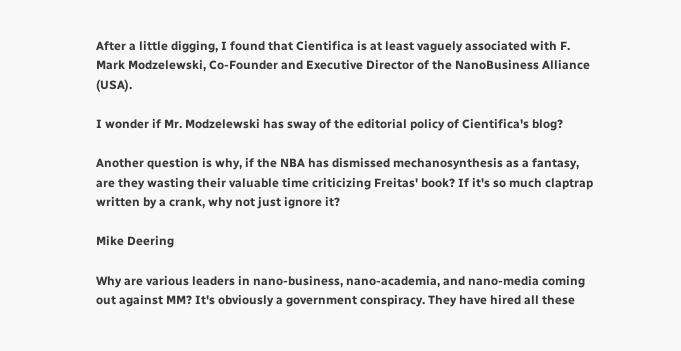After a little digging, I found that Cientifica is at least vaguely associated with F. Mark Modzelewski, Co-Founder and Executive Director of the NanoBusiness Alliance (USA).

I wonder if Mr. Modzelewski has sway of the editorial policy of Cientifica's blog?

Another question is why, if the NBA has dismissed mechanosynthesis as a fantasy, are they wasting their valuable time criticizing Freitas' book? If it's so much claptrap written by a crank, why not just ignore it?

Mike Deering

Why are various leaders in nano-business, nano-academia, and nano-media coming out against MM? It's obviously a government conspiracy. They have hired all these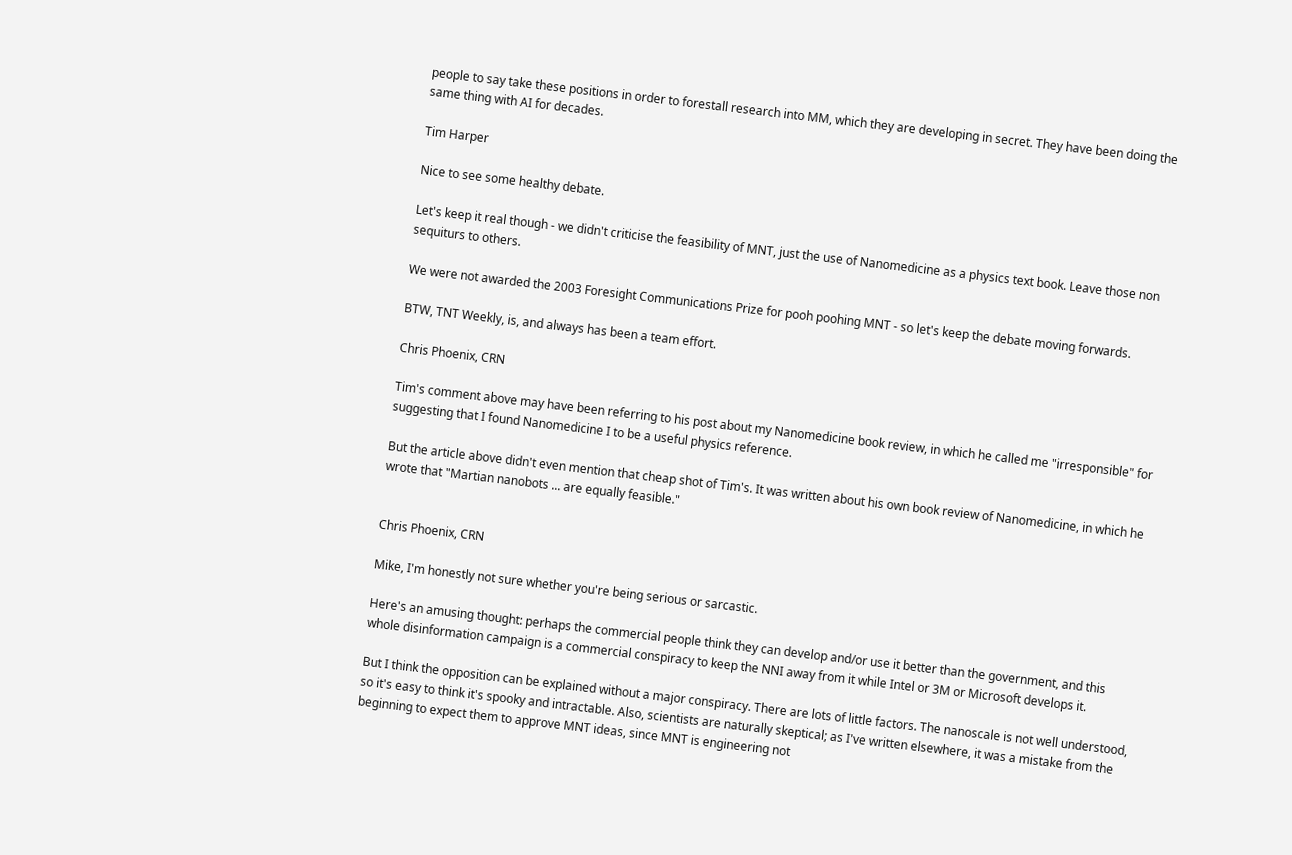people to say take these positions in order to forestall research into MM, which they are developing in secret. They have been doing the same thing with AI for decades.

Tim Harper

Nice to see some healthy debate.

Let's keep it real though - we didn't criticise the feasibility of MNT, just the use of Nanomedicine as a physics text book. Leave those non sequiturs to others.

We were not awarded the 2003 Foresight Communications Prize for pooh poohing MNT - so let's keep the debate moving forwards.

BTW, TNT Weekly, is, and always has been a team effort.

Chris Phoenix, CRN

Tim's comment above may have been referring to his post about my Nanomedicine book review, in which he called me "irresponsible" for suggesting that I found Nanomedicine I to be a useful physics reference.

But the article above didn't even mention that cheap shot of Tim's. It was written about his own book review of Nanomedicine, in which he wrote that "Martian nanobots ... are equally feasible."


Chris Phoenix, CRN

Mike, I'm honestly not sure whether you're being serious or sarcastic.

Here's an amusing thought: perhaps the commercial people think they can develop and/or use it better than the government, and this whole disinformation campaign is a commercial conspiracy to keep the NNI away from it while Intel or 3M or Microsoft develops it.

But I think the opposition can be explained without a major conspiracy. There are lots of little factors. The nanoscale is not well understood, so it's easy to think it's spooky and intractable. Also, scientists are naturally skeptical; as I've written elsewhere, it was a mistake from the beginning to expect them to approve MNT ideas, since MNT is engineering not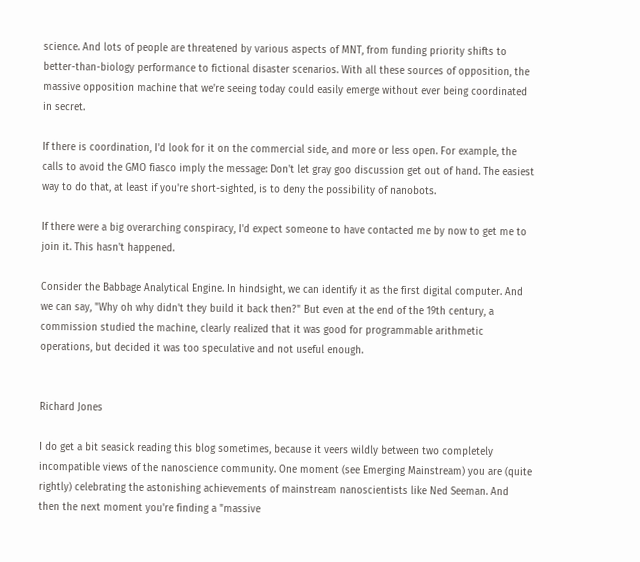science. And lots of people are threatened by various aspects of MNT, from funding priority shifts to better-than-biology performance to fictional disaster scenarios. With all these sources of opposition, the massive opposition machine that we're seeing today could easily emerge without ever being coordinated in secret.

If there is coordination, I'd look for it on the commercial side, and more or less open. For example, the calls to avoid the GMO fiasco imply the message: Don't let gray goo discussion get out of hand. The easiest way to do that, at least if you're short-sighted, is to deny the possibility of nanobots.

If there were a big overarching conspiracy, I'd expect someone to have contacted me by now to get me to join it. This hasn't happened.

Consider the Babbage Analytical Engine. In hindsight, we can identify it as the first digital computer. And we can say, "Why oh why didn't they build it back then?" But even at the end of the 19th century, a commission studied the machine, clearly realized that it was good for programmable arithmetic operations, but decided it was too speculative and not useful enough.


Richard Jones

I do get a bit seasick reading this blog sometimes, because it veers wildly between two completely incompatible views of the nanoscience community. One moment (see Emerging Mainstream) you are (quite rightly) celebrating the astonishing achievements of mainstream nanoscientists like Ned Seeman. And then the next moment you're finding a "massive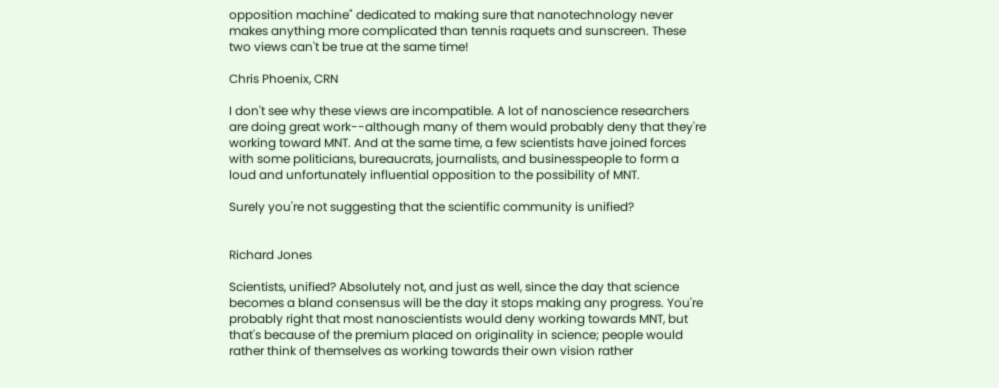opposition machine" dedicated to making sure that nanotechnology never makes anything more complicated than tennis raquets and sunscreen. These two views can't be true at the same time!

Chris Phoenix, CRN

I don't see why these views are incompatible. A lot of nanoscience researchers are doing great work--although many of them would probably deny that they're working toward MNT. And at the same time, a few scientists have joined forces with some politicians, bureaucrats, journalists, and businesspeople to form a loud and unfortunately influential opposition to the possibility of MNT.

Surely you're not suggesting that the scientific community is unified?


Richard Jones

Scientists, unified? Absolutely not, and just as well, since the day that science becomes a bland consensus will be the day it stops making any progress. You're probably right that most nanoscientists would deny working towards MNT, but that's because of the premium placed on originality in science; people would rather think of themselves as working towards their own vision rather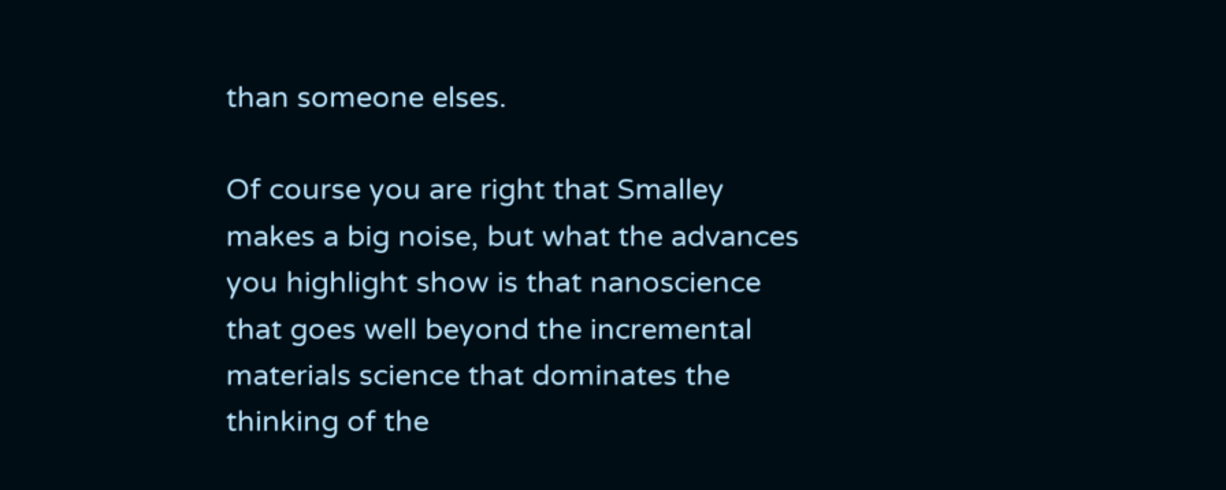than someone elses.

Of course you are right that Smalley makes a big noise, but what the advances you highlight show is that nanoscience that goes well beyond the incremental materials science that dominates the thinking of the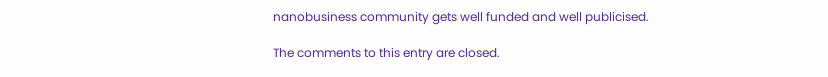nanobusiness community gets well funded and well publicised.

The comments to this entry are closed.